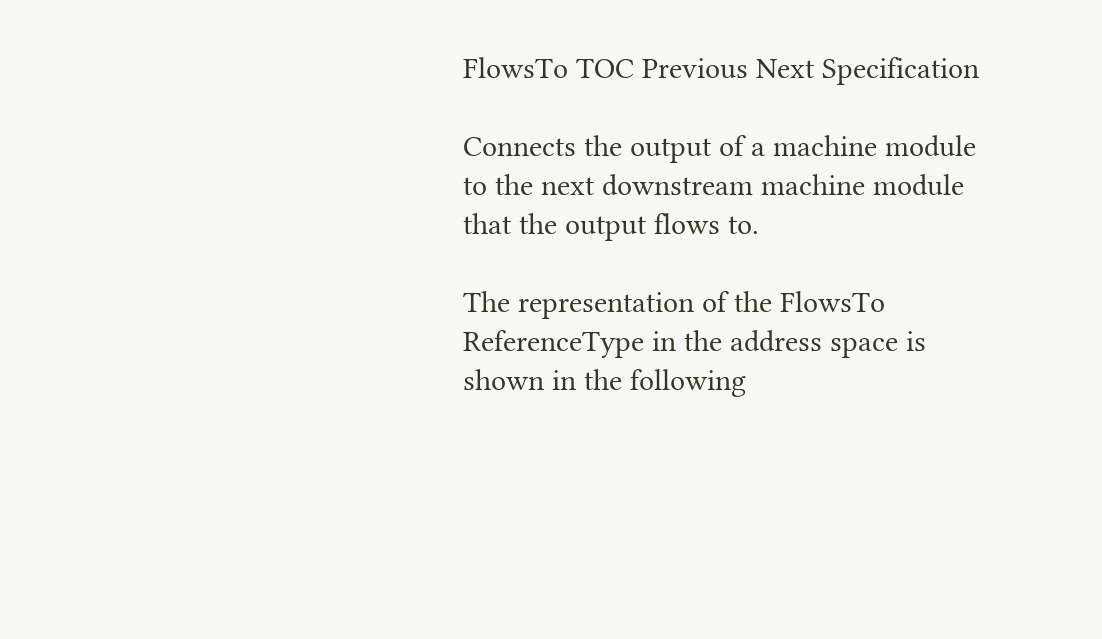FlowsTo TOC Previous Next Specification

Connects the output of a machine module to the next downstream machine module that the output flows to.

The representation of the FlowsTo ReferenceType in the address space is shown in the following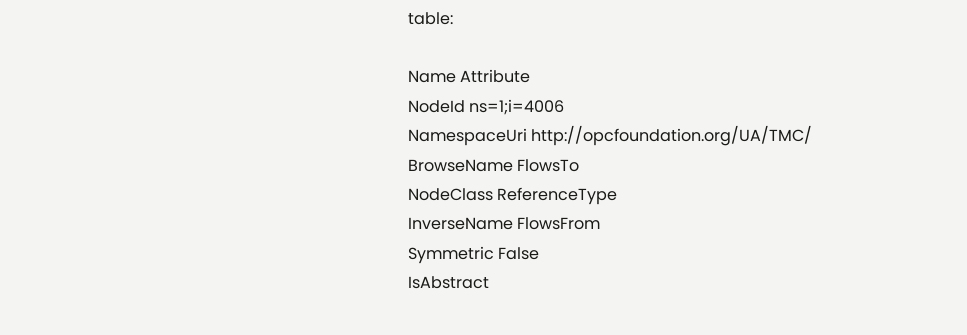table:

Name Attribute
NodeId ns=1;i=4006
NamespaceUri http://opcfoundation.org/UA/TMC/
BrowseName FlowsTo
NodeClass ReferenceType
InverseName FlowsFrom
Symmetric False
IsAbstract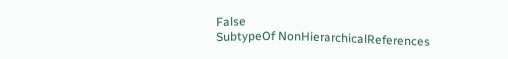False
SubtypeOf NonHierarchicalReferences